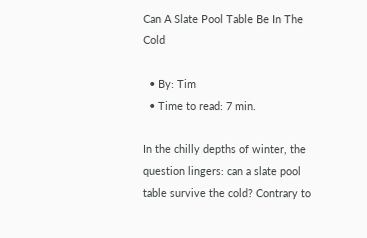Can A Slate Pool Table Be In The Cold

  • By: Tim
  • Time to read: 7 min.

In the chilly depths of winter, the question lingers: can a slate pool table survive the cold? Contrary to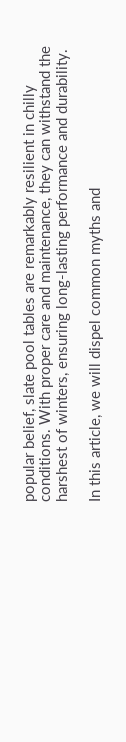popular belief, slate pool tables are remarkably resilient in chilly conditions. With proper care and maintenance, they can withstand the harshest of winters, ensuring long-lasting performance and durability.

In this article, we will dispel common myths and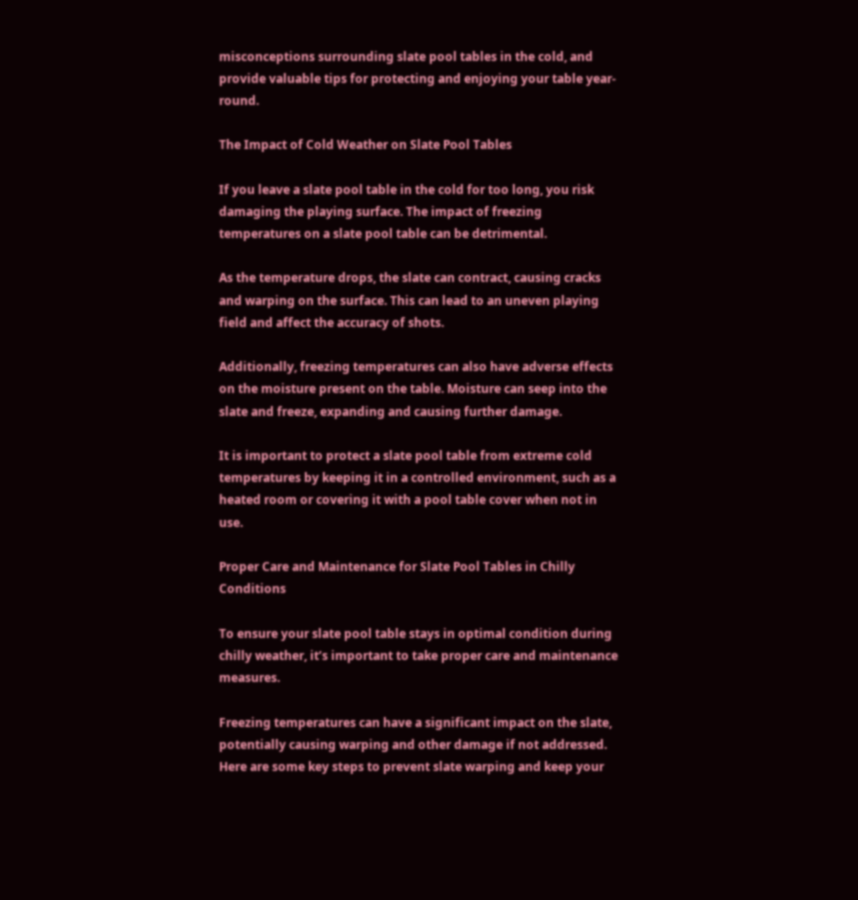misconceptions surrounding slate pool tables in the cold, and provide valuable tips for protecting and enjoying your table year-round.

The Impact of Cold Weather on Slate Pool Tables

If you leave a slate pool table in the cold for too long, you risk damaging the playing surface. The impact of freezing temperatures on a slate pool table can be detrimental.

As the temperature drops, the slate can contract, causing cracks and warping on the surface. This can lead to an uneven playing field and affect the accuracy of shots.

Additionally, freezing temperatures can also have adverse effects on the moisture present on the table. Moisture can seep into the slate and freeze, expanding and causing further damage.

It is important to protect a slate pool table from extreme cold temperatures by keeping it in a controlled environment, such as a heated room or covering it with a pool table cover when not in use.

Proper Care and Maintenance for Slate Pool Tables in Chilly Conditions

To ensure your slate pool table stays in optimal condition during chilly weather, it’s important to take proper care and maintenance measures.

Freezing temperatures can have a significant impact on the slate, potentially causing warping and other damage if not addressed. Here are some key steps to prevent slate warping and keep your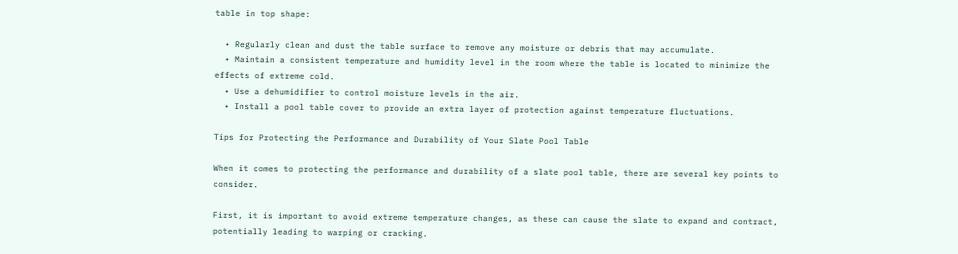table in top shape:

  • Regularly clean and dust the table surface to remove any moisture or debris that may accumulate.
  • Maintain a consistent temperature and humidity level in the room where the table is located to minimize the effects of extreme cold.
  • Use a dehumidifier to control moisture levels in the air.
  • Install a pool table cover to provide an extra layer of protection against temperature fluctuations.

Tips for Protecting the Performance and Durability of Your Slate Pool Table

When it comes to protecting the performance and durability of a slate pool table, there are several key points to consider.

First, it is important to avoid extreme temperature changes, as these can cause the slate to expand and contract, potentially leading to warping or cracking.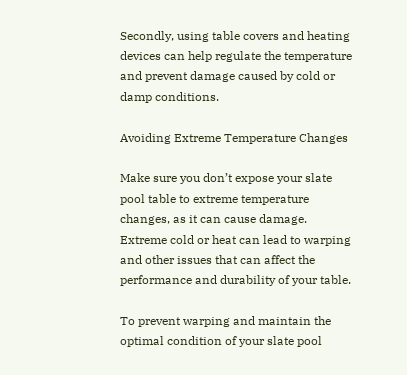Secondly, using table covers and heating devices can help regulate the temperature and prevent damage caused by cold or damp conditions.

Avoiding Extreme Temperature Changes

Make sure you don’t expose your slate pool table to extreme temperature changes, as it can cause damage. Extreme cold or heat can lead to warping and other issues that can affect the performance and durability of your table.

To prevent warping and maintain the optimal condition of your slate pool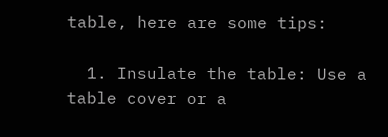table, here are some tips:

  1. Insulate the table: Use a table cover or a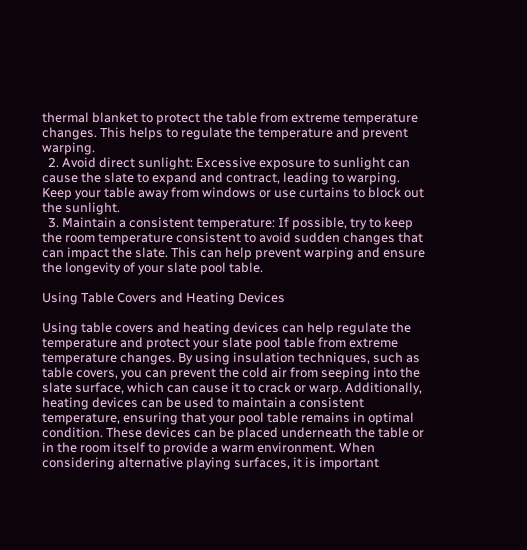thermal blanket to protect the table from extreme temperature changes. This helps to regulate the temperature and prevent warping.
  2. Avoid direct sunlight: Excessive exposure to sunlight can cause the slate to expand and contract, leading to warping. Keep your table away from windows or use curtains to block out the sunlight.
  3. Maintain a consistent temperature: If possible, try to keep the room temperature consistent to avoid sudden changes that can impact the slate. This can help prevent warping and ensure the longevity of your slate pool table.

Using Table Covers and Heating Devices

Using table covers and heating devices can help regulate the temperature and protect your slate pool table from extreme temperature changes. By using insulation techniques, such as table covers, you can prevent the cold air from seeping into the slate surface, which can cause it to crack or warp. Additionally, heating devices can be used to maintain a consistent temperature, ensuring that your pool table remains in optimal condition. These devices can be placed underneath the table or in the room itself to provide a warm environment. When considering alternative playing surfaces, it is important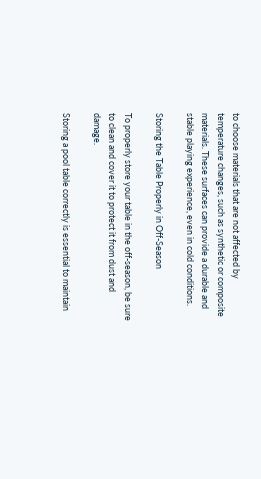to choose materials that are not affected by temperature changes, such as synthetic or composite materials. These surfaces can provide a durable and stable playing experience, even in cold conditions.

Storing the Table Properly in Off-Season

To properly store your table in the off-season, be sure to clean and cover it to protect it from dust and damage.

Storing a pool table correctly is essential to maintain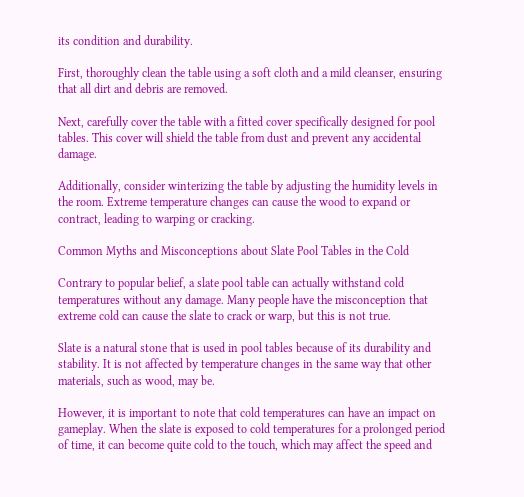its condition and durability.

First, thoroughly clean the table using a soft cloth and a mild cleanser, ensuring that all dirt and debris are removed.

Next, carefully cover the table with a fitted cover specifically designed for pool tables. This cover will shield the table from dust and prevent any accidental damage.

Additionally, consider winterizing the table by adjusting the humidity levels in the room. Extreme temperature changes can cause the wood to expand or contract, leading to warping or cracking.

Common Myths and Misconceptions about Slate Pool Tables in the Cold

Contrary to popular belief, a slate pool table can actually withstand cold temperatures without any damage. Many people have the misconception that extreme cold can cause the slate to crack or warp, but this is not true.

Slate is a natural stone that is used in pool tables because of its durability and stability. It is not affected by temperature changes in the same way that other materials, such as wood, may be.

However, it is important to note that cold temperatures can have an impact on gameplay. When the slate is exposed to cold temperatures for a prolonged period of time, it can become quite cold to the touch, which may affect the speed and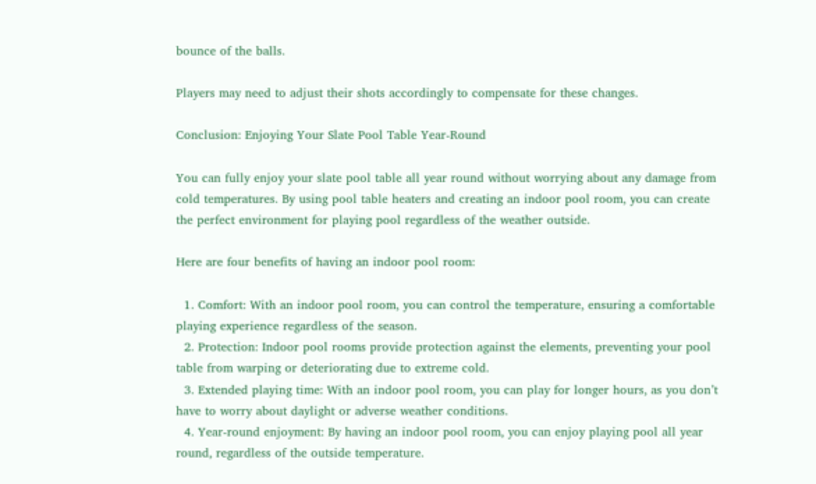bounce of the balls.

Players may need to adjust their shots accordingly to compensate for these changes.

Conclusion: Enjoying Your Slate Pool Table Year-Round

You can fully enjoy your slate pool table all year round without worrying about any damage from cold temperatures. By using pool table heaters and creating an indoor pool room, you can create the perfect environment for playing pool regardless of the weather outside.

Here are four benefits of having an indoor pool room:

  1. Comfort: With an indoor pool room, you can control the temperature, ensuring a comfortable playing experience regardless of the season.
  2. Protection: Indoor pool rooms provide protection against the elements, preventing your pool table from warping or deteriorating due to extreme cold.
  3. Extended playing time: With an indoor pool room, you can play for longer hours, as you don’t have to worry about daylight or adverse weather conditions.
  4. Year-round enjoyment: By having an indoor pool room, you can enjoy playing pool all year round, regardless of the outside temperature.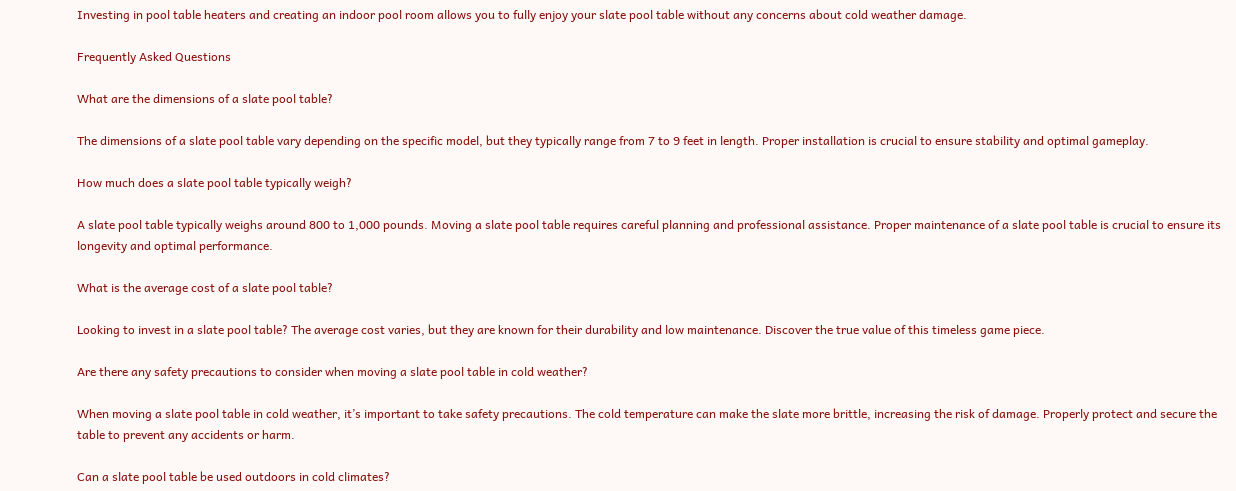Investing in pool table heaters and creating an indoor pool room allows you to fully enjoy your slate pool table without any concerns about cold weather damage.

Frequently Asked Questions

What are the dimensions of a slate pool table?

The dimensions of a slate pool table vary depending on the specific model, but they typically range from 7 to 9 feet in length. Proper installation is crucial to ensure stability and optimal gameplay.

How much does a slate pool table typically weigh?

A slate pool table typically weighs around 800 to 1,000 pounds. Moving a slate pool table requires careful planning and professional assistance. Proper maintenance of a slate pool table is crucial to ensure its longevity and optimal performance.

What is the average cost of a slate pool table?

Looking to invest in a slate pool table? The average cost varies, but they are known for their durability and low maintenance. Discover the true value of this timeless game piece.

Are there any safety precautions to consider when moving a slate pool table in cold weather?

When moving a slate pool table in cold weather, it’s important to take safety precautions. The cold temperature can make the slate more brittle, increasing the risk of damage. Properly protect and secure the table to prevent any accidents or harm.

Can a slate pool table be used outdoors in cold climates?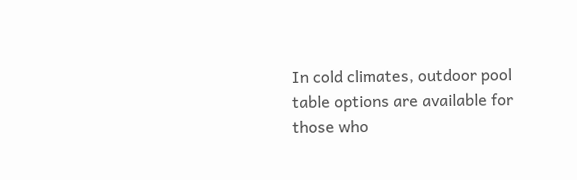In cold climates, outdoor pool table options are available for those who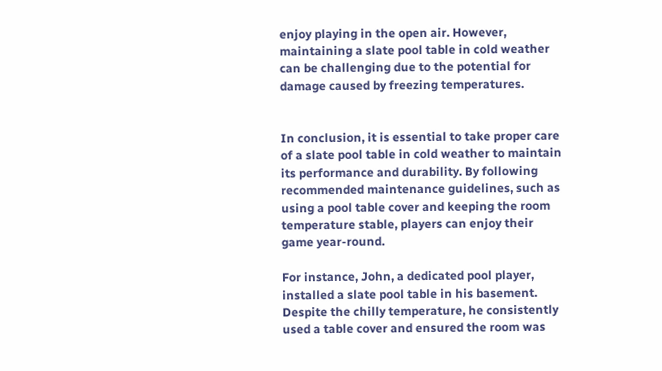enjoy playing in the open air. However, maintaining a slate pool table in cold weather can be challenging due to the potential for damage caused by freezing temperatures.


In conclusion, it is essential to take proper care of a slate pool table in cold weather to maintain its performance and durability. By following recommended maintenance guidelines, such as using a pool table cover and keeping the room temperature stable, players can enjoy their game year-round.

For instance, John, a dedicated pool player, installed a slate pool table in his basement. Despite the chilly temperature, he consistently used a table cover and ensured the room was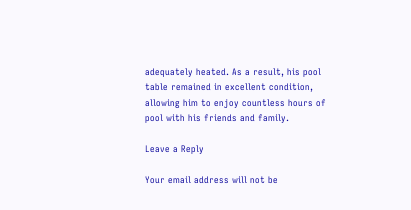adequately heated. As a result, his pool table remained in excellent condition, allowing him to enjoy countless hours of pool with his friends and family.

Leave a Reply

Your email address will not be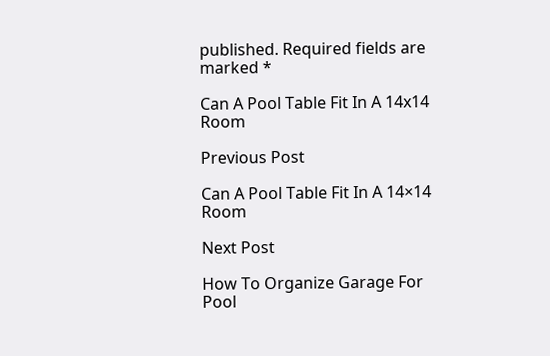published. Required fields are marked *

Can A Pool Table Fit In A 14x14 Room

Previous Post

Can A Pool Table Fit In A 14×14 Room

Next Post

How To Organize Garage For Pool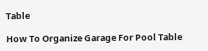Table

How To Organize Garage For Pool Table